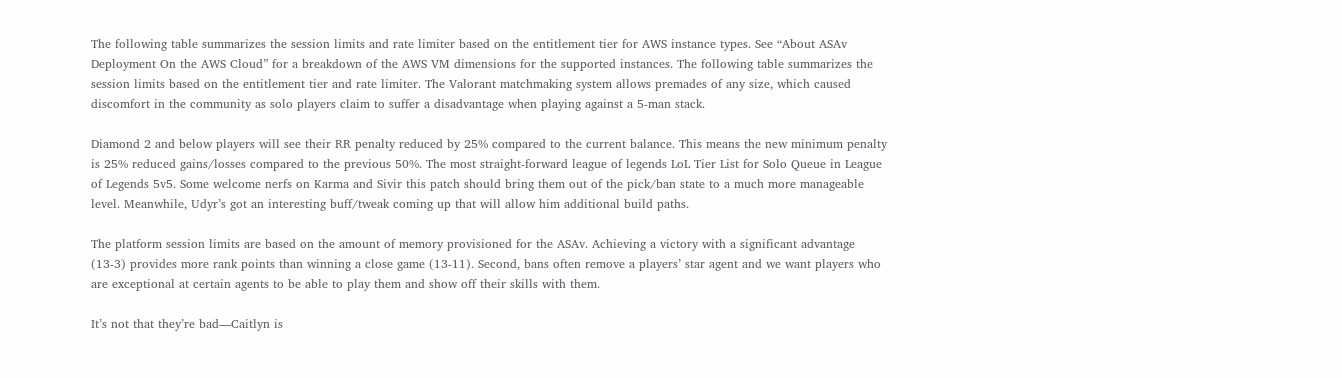The following table summarizes the session limits and rate limiter based on the entitlement tier for AWS instance types. See “About ASAv Deployment On the AWS Cloud” for a breakdown of the AWS VM dimensions for the supported instances. The following table summarizes the session limits based on the entitlement tier and rate limiter. The Valorant matchmaking system allows premades of any size, which caused discomfort in the community as solo players claim to suffer a disadvantage when playing against a 5-man stack.

Diamond 2 and below players will see their RR penalty reduced by 25% compared to the current balance. This means the new minimum penalty is 25% reduced gains/losses compared to the previous 50%. The most straight-forward league of legends LoL Tier List for Solo Queue in League of Legends 5v5. Some welcome nerfs on Karma and Sivir this patch should bring them out of the pick/ban state to a much more manageable level. Meanwhile, Udyr’s got an interesting buff/tweak coming up that will allow him additional build paths.

The platform session limits are based on the amount of memory provisioned for the ASAv. Achieving a victory with a significant advantage (13-3) provides more rank points than winning a close game (13-11). Second, bans often remove a players’ star agent and we want players who are exceptional at certain agents to be able to play them and show off their skills with them.

It’s not that they’re bad—Caitlyn is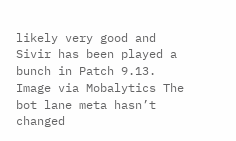likely very good and Sivir has been played a bunch in Patch 9.13. Image via Mobalytics The bot lane meta hasn’t changed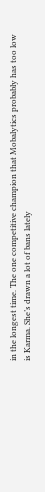in the longest time. The one competitive champion that Mobalytics probably has too low is Karma. She’s drawn a lot of bans lately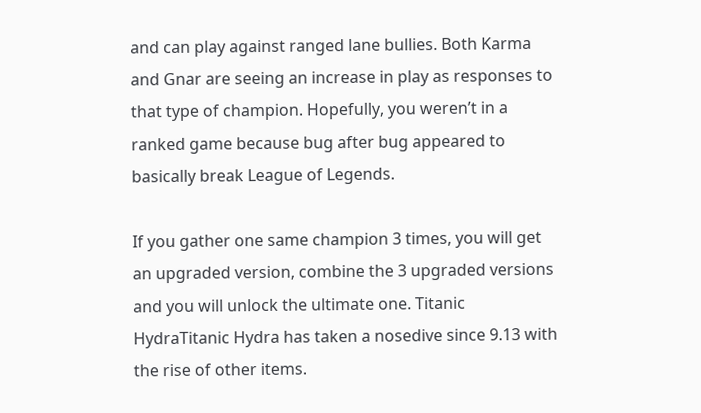and can play against ranged lane bullies. Both Karma and Gnar are seeing an increase in play as responses to that type of champion. Hopefully, you weren’t in a ranked game because bug after bug appeared to basically break League of Legends.

If you gather one same champion 3 times, you will get an upgraded version, combine the 3 upgraded versions and you will unlock the ultimate one. Titanic HydraTitanic Hydra has taken a nosedive since 9.13 with the rise of other items.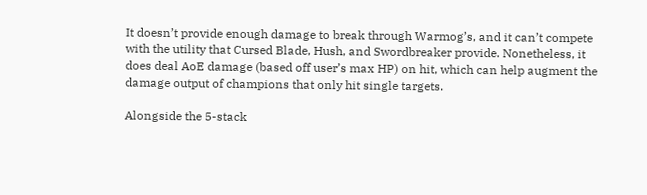It doesn’t provide enough damage to break through Warmog’s, and it can’t compete with the utility that Cursed Blade, Hush, and Swordbreaker provide. Nonetheless, it does deal AoE damage (based off user’s max HP) on hit, which can help augment the damage output of champions that only hit single targets.

Alongside the 5-stack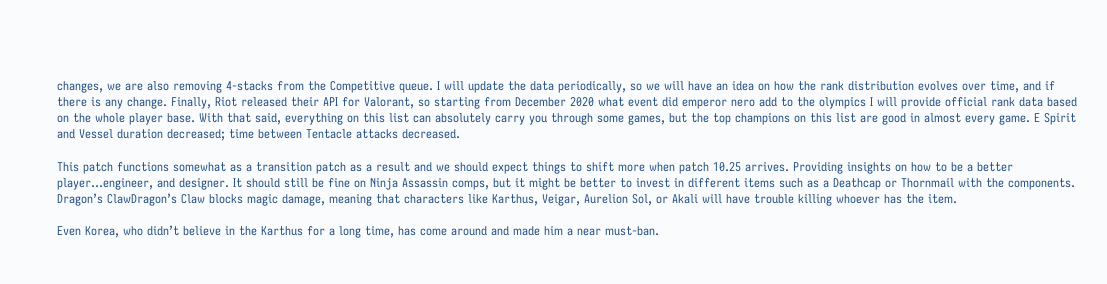changes, we are also removing 4-stacks from the Competitive queue. I will update the data periodically, so we will have an idea on how the rank distribution evolves over time, and if there is any change. Finally, Riot released their API for Valorant, so starting from December 2020 what event did emperor nero add to the olympics I will provide official rank data based on the whole player base. With that said, everything on this list can absolutely carry you through some games, but the top champions on this list are good in almost every game. E Spirit and Vessel duration decreased; time between Tentacle attacks decreased.

This patch functions somewhat as a transition patch as a result and we should expect things to shift more when patch 10.25 arrives. Providing insights on how to be a better player…engineer, and designer. It should still be fine on Ninja Assassin comps, but it might be better to invest in different items such as a Deathcap or Thornmail with the components. Dragon’s ClawDragon’s Claw blocks magic damage, meaning that characters like Karthus, Veigar, Aurelion Sol, or Akali will have trouble killing whoever has the item.

Even Korea, who didn’t believe in the Karthus for a long time, has come around and made him a near must-ban.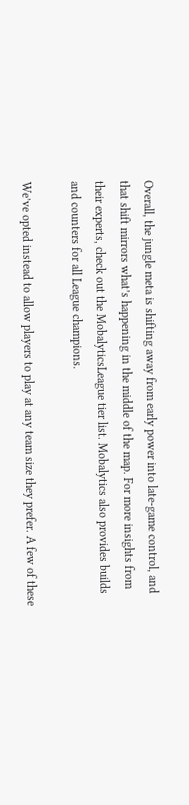Overall, the jungle meta is shifting away from early power into late-game control, and that shift mirrors what’s happening in the middle of the map. For more insights from their experts, check out the MobalyticsLeague tier list. Mobalytics also provides builds and counters for all League champions.

We’ve opted instead to allow players to play at any team size they prefer. A few of these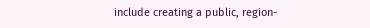include creating a public, region-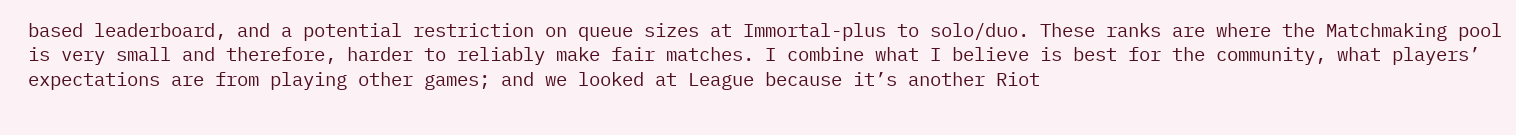based leaderboard, and a potential restriction on queue sizes at Immortal-plus to solo/duo. These ranks are where the Matchmaking pool is very small and therefore, harder to reliably make fair matches. I combine what I believe is best for the community, what players’ expectations are from playing other games; and we looked at League because it’s another Riot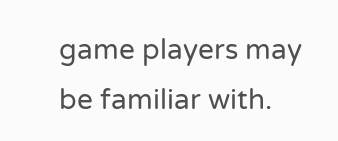game players may be familiar with.